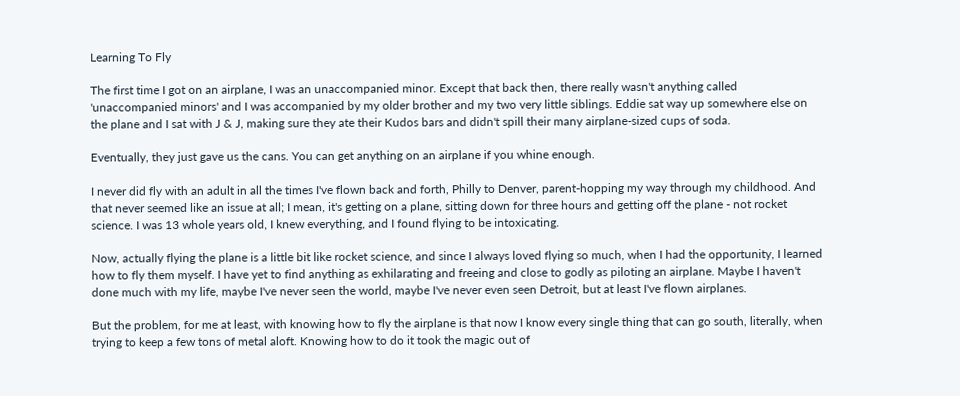Learning To Fly

The first time I got on an airplane, I was an unaccompanied minor. Except that back then, there really wasn't anything called 'unaccompanied minors' and I was accompanied by my older brother and my two very little siblings. Eddie sat way up somewhere else on the plane and I sat with J & J, making sure they ate their Kudos bars and didn't spill their many airplane-sized cups of soda.

Eventually, they just gave us the cans. You can get anything on an airplane if you whine enough.

I never did fly with an adult in all the times I've flown back and forth, Philly to Denver, parent-hopping my way through my childhood. And that never seemed like an issue at all; I mean, it's getting on a plane, sitting down for three hours and getting off the plane - not rocket science. I was 13 whole years old, I knew everything, and I found flying to be intoxicating.

Now, actually flying the plane is a little bit like rocket science, and since I always loved flying so much, when I had the opportunity, I learned how to fly them myself. I have yet to find anything as exhilarating and freeing and close to godly as piloting an airplane. Maybe I haven't done much with my life, maybe I've never seen the world, maybe I've never even seen Detroit, but at least I've flown airplanes.

But the problem, for me at least, with knowing how to fly the airplane is that now I know every single thing that can go south, literally, when trying to keep a few tons of metal aloft. Knowing how to do it took the magic out of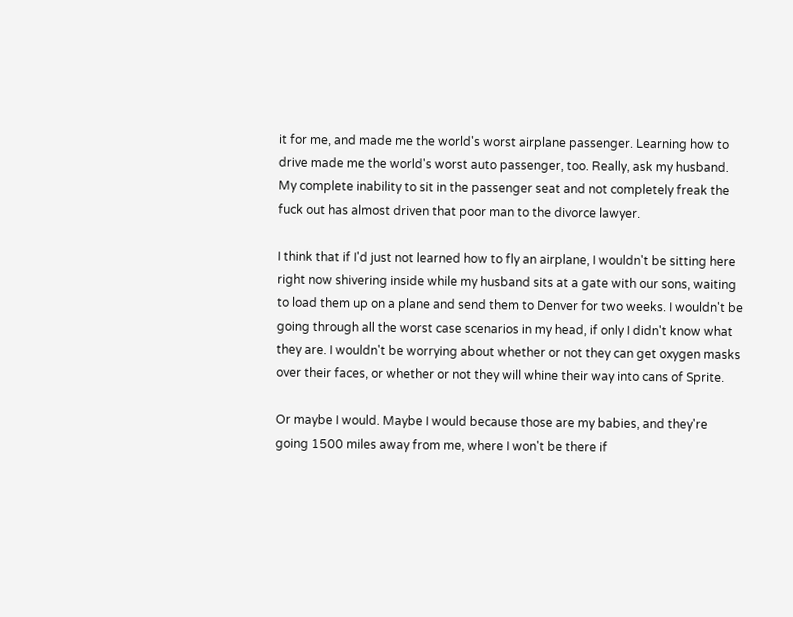it for me, and made me the world's worst airplane passenger. Learning how to drive made me the world's worst auto passenger, too. Really, ask my husband. My complete inability to sit in the passenger seat and not completely freak the fuck out has almost driven that poor man to the divorce lawyer.

I think that if I'd just not learned how to fly an airplane, I wouldn't be sitting here right now shivering inside while my husband sits at a gate with our sons, waiting to load them up on a plane and send them to Denver for two weeks. I wouldn't be going through all the worst case scenarios in my head, if only I didn't know what they are. I wouldn't be worrying about whether or not they can get oxygen masks over their faces, or whether or not they will whine their way into cans of Sprite.

Or maybe I would. Maybe I would because those are my babies, and they're going 1500 miles away from me, where I won't be there if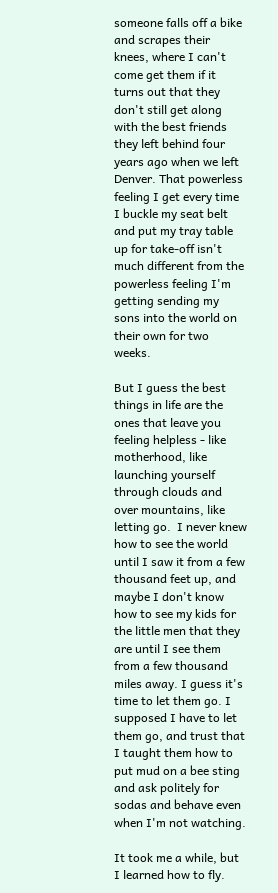someone falls off a bike and scrapes their knees, where I can't come get them if it turns out that they don't still get along with the best friends they left behind four years ago when we left Denver. That powerless feeling I get every time I buckle my seat belt and put my tray table up for take-off isn't much different from the powerless feeling I'm getting sending my sons into the world on their own for two weeks.

But I guess the best things in life are the ones that leave you feeling helpless - like motherhood, like launching yourself through clouds and over mountains, like letting go.  I never knew how to see the world until I saw it from a few thousand feet up, and maybe I don't know how to see my kids for the little men that they are until I see them from a few thousand miles away. I guess it's time to let them go. I supposed I have to let them go, and trust that I taught them how to put mud on a bee sting and ask politely for sodas and behave even when I'm not watching.

It took me a while, but I learned how to fly.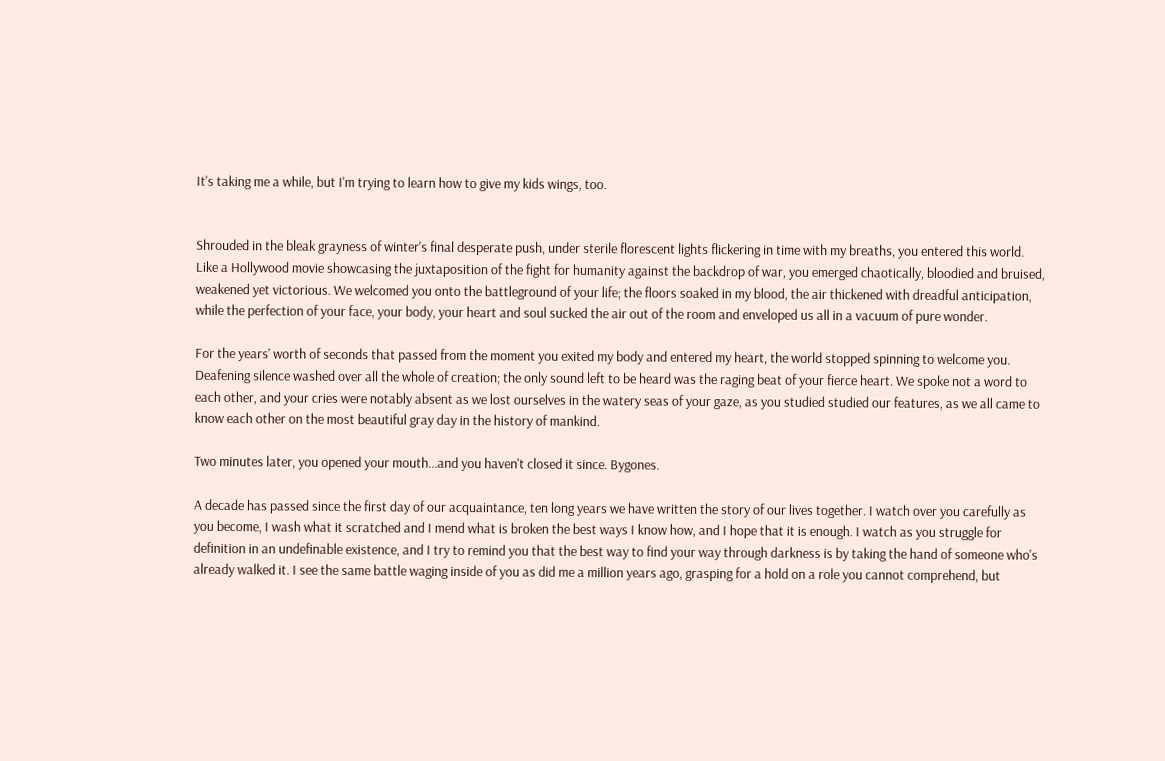It's taking me a while, but I'm trying to learn how to give my kids wings, too.


Shrouded in the bleak grayness of winter's final desperate push, under sterile florescent lights flickering in time with my breaths, you entered this world. Like a Hollywood movie showcasing the juxtaposition of the fight for humanity against the backdrop of war, you emerged chaotically, bloodied and bruised, weakened yet victorious. We welcomed you onto the battleground of your life; the floors soaked in my blood, the air thickened with dreadful anticipation, while the perfection of your face, your body, your heart and soul sucked the air out of the room and enveloped us all in a vacuum of pure wonder.

For the years' worth of seconds that passed from the moment you exited my body and entered my heart, the world stopped spinning to welcome you. Deafening silence washed over all the whole of creation; the only sound left to be heard was the raging beat of your fierce heart. We spoke not a word to each other, and your cries were notably absent as we lost ourselves in the watery seas of your gaze, as you studied studied our features, as we all came to know each other on the most beautiful gray day in the history of mankind.

Two minutes later, you opened your mouth...and you haven't closed it since. Bygones.

A decade has passed since the first day of our acquaintance, ten long years we have written the story of our lives together. I watch over you carefully as you become, I wash what it scratched and I mend what is broken the best ways I know how, and I hope that it is enough. I watch as you struggle for definition in an undefinable existence, and I try to remind you that the best way to find your way through darkness is by taking the hand of someone who's already walked it. I see the same battle waging inside of you as did me a million years ago, grasping for a hold on a role you cannot comprehend, but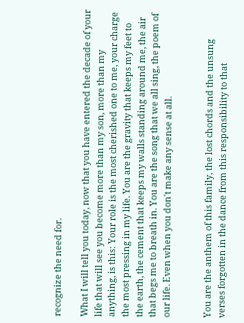recognize the need for.

What I will tell you today, now that you have entered the decade of your life that will see you become more than my son, more than my anything, is this: Your role is the most cherished one to me, your charge the most pressing in my life. You are the gravity that keeps my feet to the earth, the cement that keeps my walls standing around me, the air that begs me to breath in. You are the song that we all sing, the poem of our life. Even when you don't make any sense at all.


You are the anthem of this family, the lost chords and the unsung verses forgotten in the dance from this responsibility to that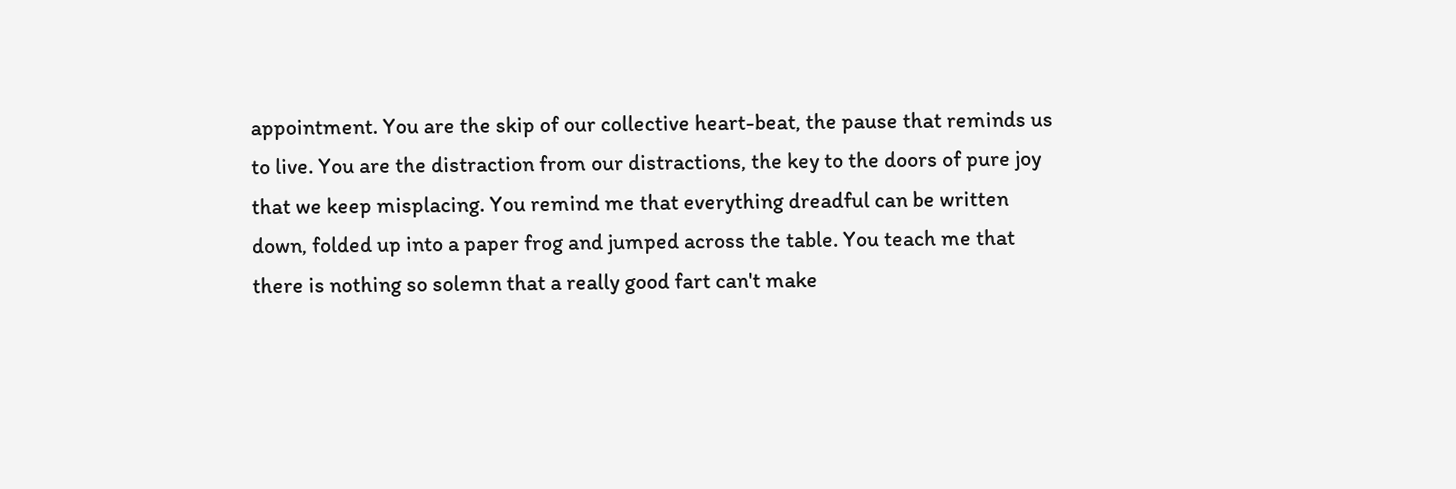appointment. You are the skip of our collective heart-beat, the pause that reminds us to live. You are the distraction from our distractions, the key to the doors of pure joy that we keep misplacing. You remind me that everything dreadful can be written down, folded up into a paper frog and jumped across the table. You teach me that there is nothing so solemn that a really good fart can't make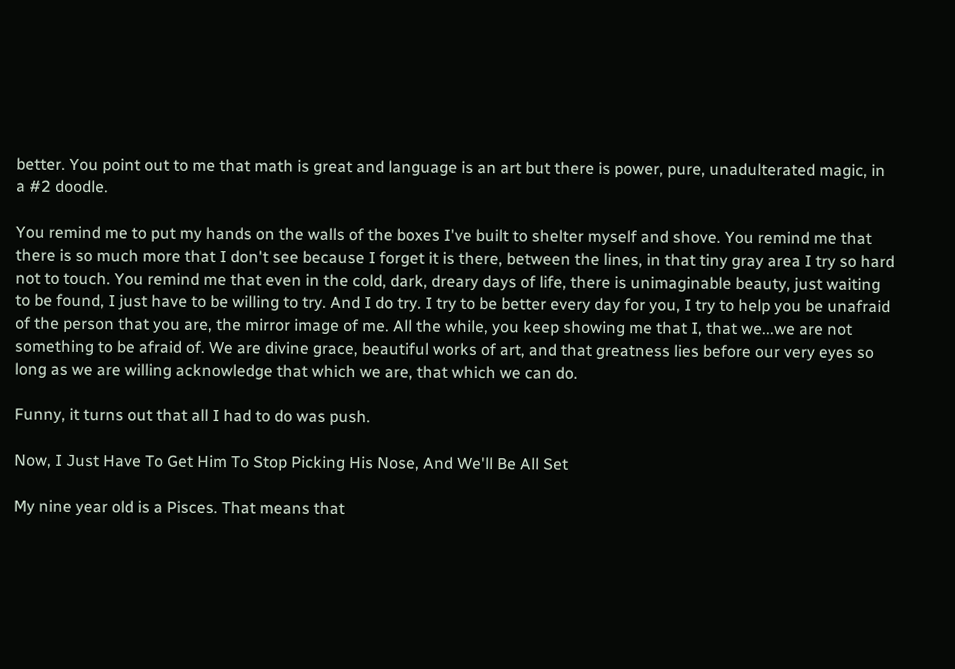better. You point out to me that math is great and language is an art but there is power, pure, unadulterated magic, in a #2 doodle.

You remind me to put my hands on the walls of the boxes I've built to shelter myself and shove. You remind me that there is so much more that I don't see because I forget it is there, between the lines, in that tiny gray area I try so hard not to touch. You remind me that even in the cold, dark, dreary days of life, there is unimaginable beauty, just waiting to be found, I just have to be willing to try. And I do try. I try to be better every day for you, I try to help you be unafraid of the person that you are, the mirror image of me. All the while, you keep showing me that I, that we...we are not something to be afraid of. We are divine grace, beautiful works of art, and that greatness lies before our very eyes so long as we are willing acknowledge that which we are, that which we can do.

Funny, it turns out that all I had to do was push.

Now, I Just Have To Get Him To Stop Picking His Nose, And We'll Be All Set

My nine year old is a Pisces. That means that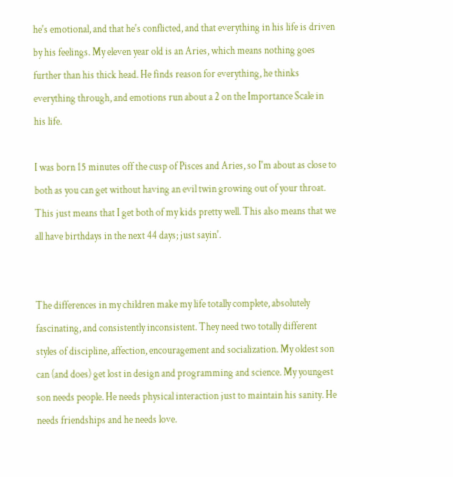he's emotional, and that he's conflicted, and that everything in his life is driven by his feelings. My eleven year old is an Aries, which means nothing goes further than his thick head. He finds reason for everything, he thinks everything through, and emotions run about a 2 on the Importance Scale in his life.

I was born 15 minutes off the cusp of Pisces and Aries, so I'm about as close to both as you can get without having an evil twin growing out of your throat. This just means that I get both of my kids pretty well. This also means that we all have birthdays in the next 44 days; just sayin'.


The differences in my children make my life totally complete, absolutely fascinating, and consistently inconsistent. They need two totally different styles of discipline, affection, encouragement and socialization. My oldest son can (and does) get lost in design and programming and science. My youngest son needs people. He needs physical interaction just to maintain his sanity. He needs friendships and he needs love.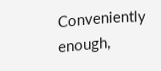Conveniently enough,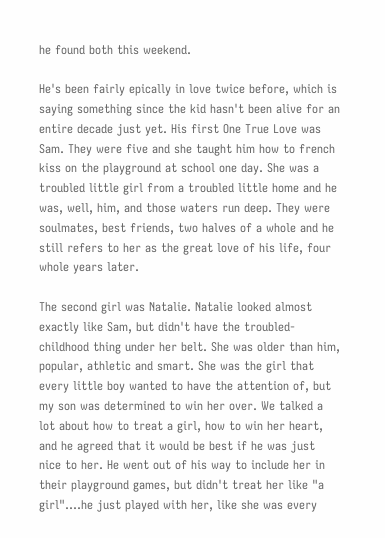he found both this weekend.

He's been fairly epically in love twice before, which is saying something since the kid hasn't been alive for an entire decade just yet. His first One True Love was Sam. They were five and she taught him how to french kiss on the playground at school one day. She was a troubled little girl from a troubled little home and he was, well, him, and those waters run deep. They were soulmates, best friends, two halves of a whole and he still refers to her as the great love of his life, four whole years later.

The second girl was Natalie. Natalie looked almost exactly like Sam, but didn't have the troubled-childhood thing under her belt. She was older than him, popular, athletic and smart. She was the girl that every little boy wanted to have the attention of, but my son was determined to win her over. We talked a lot about how to treat a girl, how to win her heart, and he agreed that it would be best if he was just nice to her. He went out of his way to include her in their playground games, but didn't treat her like "a girl"....he just played with her, like she was every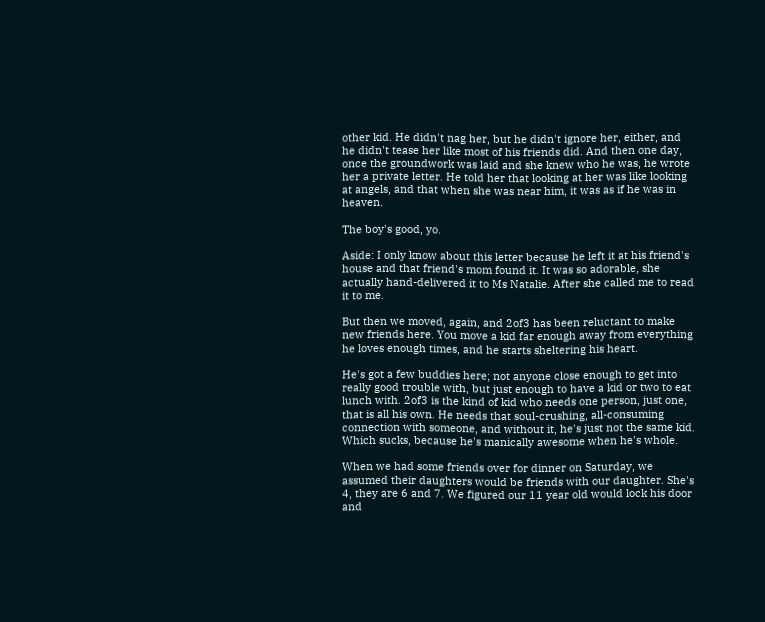other kid. He didn't nag her, but he didn't ignore her, either, and he didn't tease her like most of his friends did. And then one day, once the groundwork was laid and she knew who he was, he wrote her a private letter. He told her that looking at her was like looking at angels, and that when she was near him, it was as if he was in heaven.

The boy's good, yo.

Aside: I only know about this letter because he left it at his friend's house and that friend's mom found it. It was so adorable, she actually hand-delivered it to Ms Natalie. After she called me to read it to me.

But then we moved, again, and 2of3 has been reluctant to make new friends here. You move a kid far enough away from everything he loves enough times, and he starts sheltering his heart.

He's got a few buddies here; not anyone close enough to get into really good trouble with, but just enough to have a kid or two to eat lunch with. 2of3 is the kind of kid who needs one person, just one, that is all his own. He needs that soul-crushing, all-consuming connection with someone, and without it, he's just not the same kid. Which sucks, because he's manically awesome when he's whole.

When we had some friends over for dinner on Saturday, we assumed their daughters would be friends with our daughter. She's 4, they are 6 and 7. We figured our 11 year old would lock his door and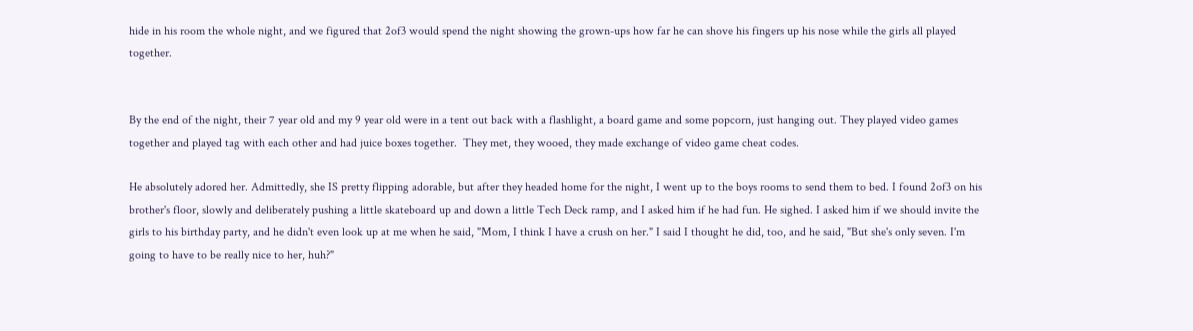hide in his room the whole night, and we figured that 2of3 would spend the night showing the grown-ups how far he can shove his fingers up his nose while the girls all played together.


By the end of the night, their 7 year old and my 9 year old were in a tent out back with a flashlight, a board game and some popcorn, just hanging out. They played video games together and played tag with each other and had juice boxes together.  They met, they wooed, they made exchange of video game cheat codes.

He absolutely adored her. Admittedly, she IS pretty flipping adorable, but after they headed home for the night, I went up to the boys rooms to send them to bed. I found 2of3 on his brother's floor, slowly and deliberately pushing a little skateboard up and down a little Tech Deck ramp, and I asked him if he had fun. He sighed. I asked him if we should invite the girls to his birthday party, and he didn't even look up at me when he said, "Mom, I think I have a crush on her." I said I thought he did, too, and he said, "But she's only seven. I'm going to have to be really nice to her, huh?"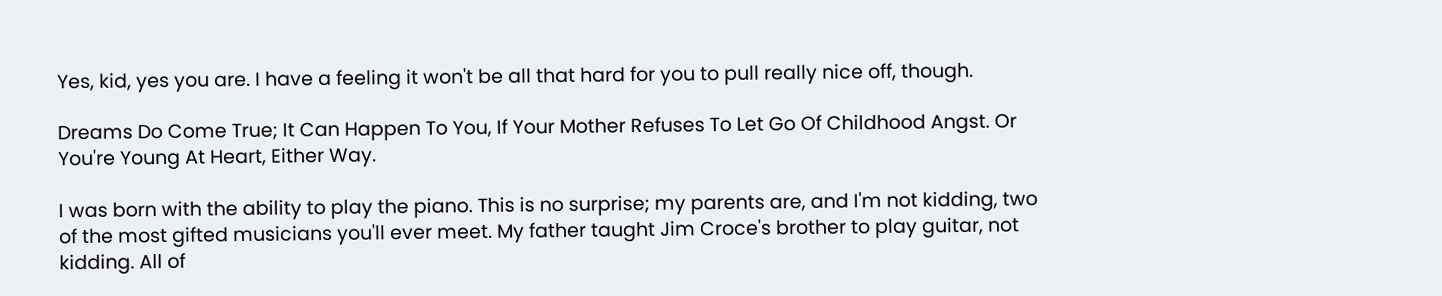Yes, kid, yes you are. I have a feeling it won't be all that hard for you to pull really nice off, though.

Dreams Do Come True; It Can Happen To You, If Your Mother Refuses To Let Go Of Childhood Angst. Or You're Young At Heart, Either Way.

I was born with the ability to play the piano. This is no surprise; my parents are, and I'm not kidding, two of the most gifted musicians you'll ever meet. My father taught Jim Croce's brother to play guitar, not kidding. All of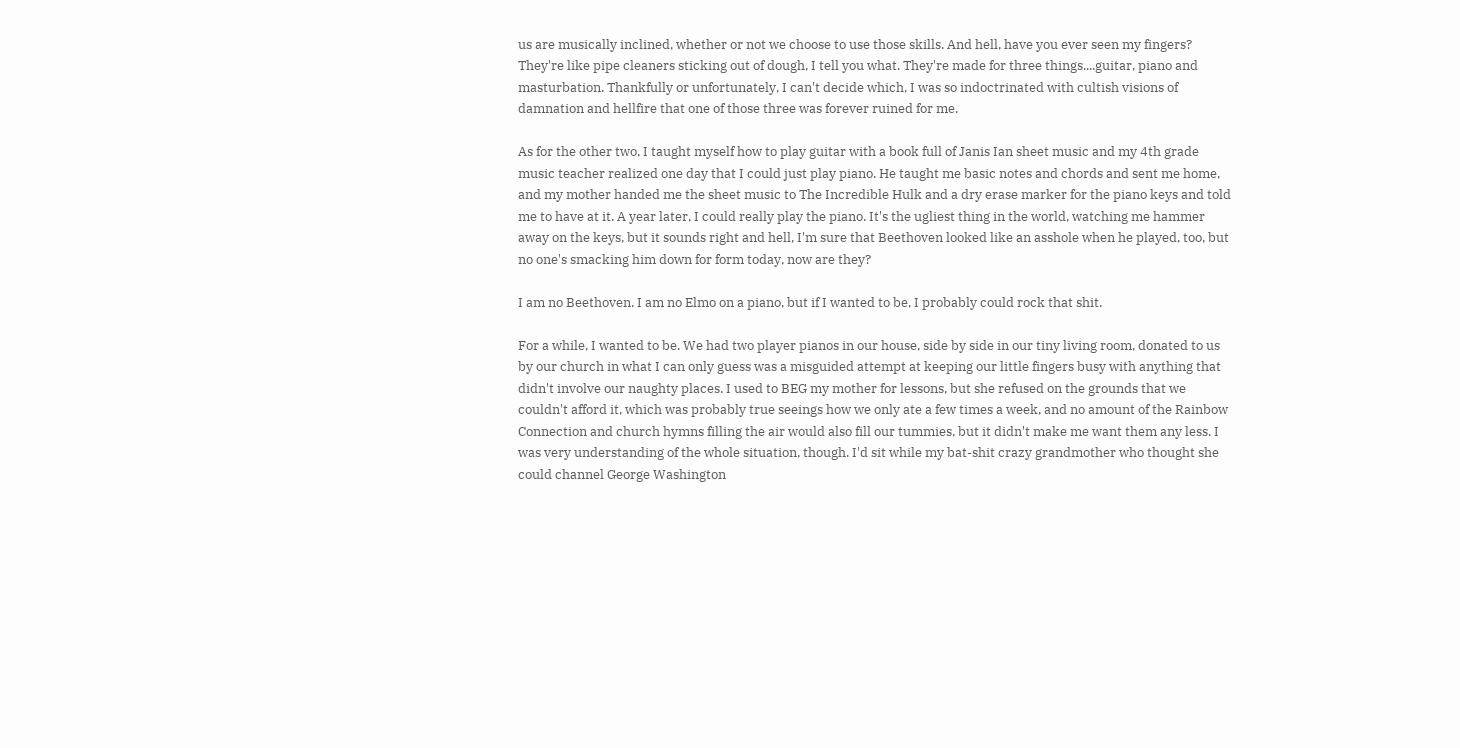us are musically inclined, whether or not we choose to use those skills. And hell, have you ever seen my fingers? They're like pipe cleaners sticking out of dough, I tell you what. They're made for three things....guitar, piano and masturbation. Thankfully or unfortunately, I can't decide which, I was so indoctrinated with cultish visions of damnation and hellfire that one of those three was forever ruined for me.

As for the other two, I taught myself how to play guitar with a book full of Janis Ian sheet music and my 4th grade music teacher realized one day that I could just play piano. He taught me basic notes and chords and sent me home, and my mother handed me the sheet music to The Incredible Hulk and a dry erase marker for the piano keys and told me to have at it. A year later, I could really play the piano. It's the ugliest thing in the world, watching me hammer away on the keys, but it sounds right and hell, I'm sure that Beethoven looked like an asshole when he played, too, but no one's smacking him down for form today, now are they?

I am no Beethoven. I am no Elmo on a piano, but if I wanted to be, I probably could rock that shit.

For a while, I wanted to be. We had two player pianos in our house, side by side in our tiny living room, donated to us by our church in what I can only guess was a misguided attempt at keeping our little fingers busy with anything that didn't involve our naughty places. I used to BEG my mother for lessons, but she refused on the grounds that we couldn't afford it, which was probably true seeings how we only ate a few times a week, and no amount of the Rainbow Connection and church hymns filling the air would also fill our tummies, but it didn't make me want them any less. I was very understanding of the whole situation, though. I'd sit while my bat-shit crazy grandmother who thought she could channel George Washington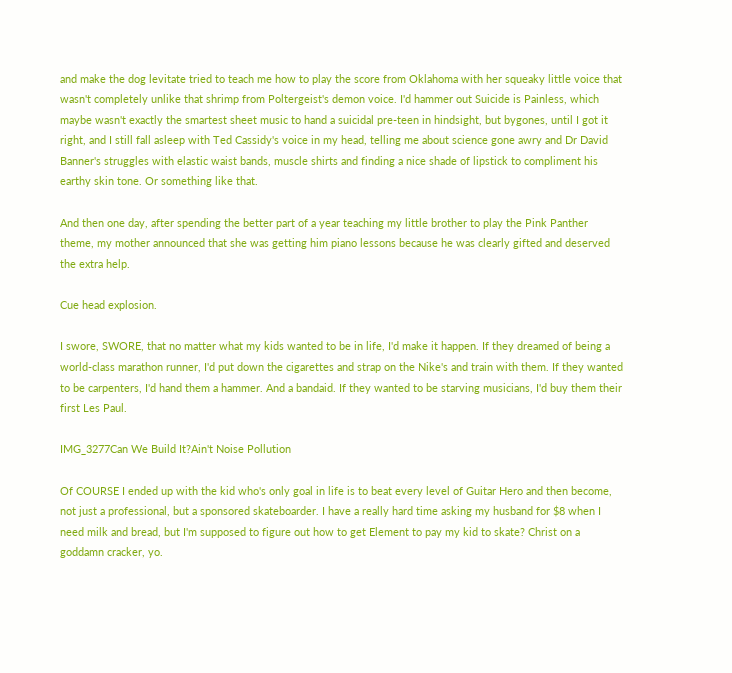and make the dog levitate tried to teach me how to play the score from Oklahoma with her squeaky little voice that wasn't completely unlike that shrimp from Poltergeist's demon voice. I'd hammer out Suicide is Painless, which maybe wasn't exactly the smartest sheet music to hand a suicidal pre-teen in hindsight, but bygones, until I got it right, and I still fall asleep with Ted Cassidy's voice in my head, telling me about science gone awry and Dr David Banner's struggles with elastic waist bands, muscle shirts and finding a nice shade of lipstick to compliment his earthy skin tone. Or something like that.

And then one day, after spending the better part of a year teaching my little brother to play the Pink Panther theme, my mother announced that she was getting him piano lessons because he was clearly gifted and deserved the extra help.

Cue head explosion.

I swore, SWORE, that no matter what my kids wanted to be in life, I'd make it happen. If they dreamed of being a world-class marathon runner, I'd put down the cigarettes and strap on the Nike's and train with them. If they wanted to be carpenters, I'd hand them a hammer. And a bandaid. If they wanted to be starving musicians, I'd buy them their first Les Paul.

IMG_3277Can We Build It?Ain't Noise Pollution

Of COURSE I ended up with the kid who's only goal in life is to beat every level of Guitar Hero and then become, not just a professional, but a sponsored skateboarder. I have a really hard time asking my husband for $8 when I need milk and bread, but I'm supposed to figure out how to get Element to pay my kid to skate? Christ on a goddamn cracker, yo.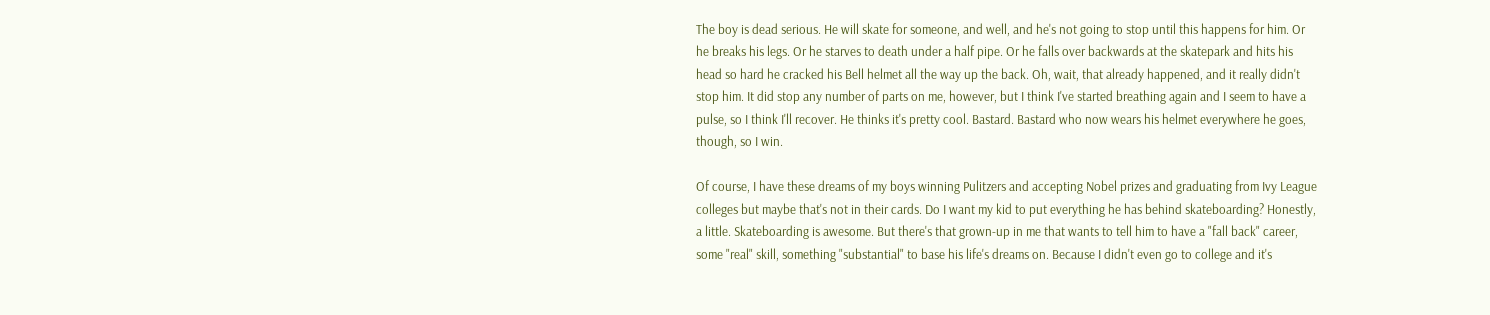The boy is dead serious. He will skate for someone, and well, and he's not going to stop until this happens for him. Or he breaks his legs. Or he starves to death under a half pipe. Or he falls over backwards at the skatepark and hits his head so hard he cracked his Bell helmet all the way up the back. Oh, wait, that already happened, and it really didn't stop him. It did stop any number of parts on me, however, but I think I've started breathing again and I seem to have a pulse, so I think I'll recover. He thinks it's pretty cool. Bastard. Bastard who now wears his helmet everywhere he goes, though, so I win.

Of course, I have these dreams of my boys winning Pulitzers and accepting Nobel prizes and graduating from Ivy League colleges but maybe that's not in their cards. Do I want my kid to put everything he has behind skateboarding? Honestly, a little. Skateboarding is awesome. But there's that grown-up in me that wants to tell him to have a "fall back" career, some "real" skill, something "substantial" to base his life's dreams on. Because I didn't even go to college and it's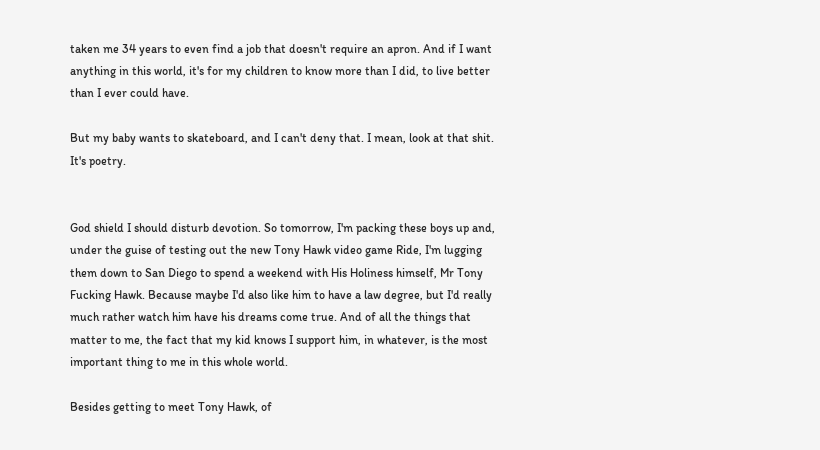taken me 34 years to even find a job that doesn't require an apron. And if I want anything in this world, it's for my children to know more than I did, to live better than I ever could have.

But my baby wants to skateboard, and I can't deny that. I mean, look at that shit. It's poetry.


God shield I should disturb devotion. So tomorrow, I'm packing these boys up and, under the guise of testing out the new Tony Hawk video game Ride, I'm lugging them down to San Diego to spend a weekend with His Holiness himself, Mr Tony Fucking Hawk. Because maybe I'd also like him to have a law degree, but I'd really much rather watch him have his dreams come true. And of all the things that matter to me, the fact that my kid knows I support him, in whatever, is the most important thing to me in this whole world.

Besides getting to meet Tony Hawk, of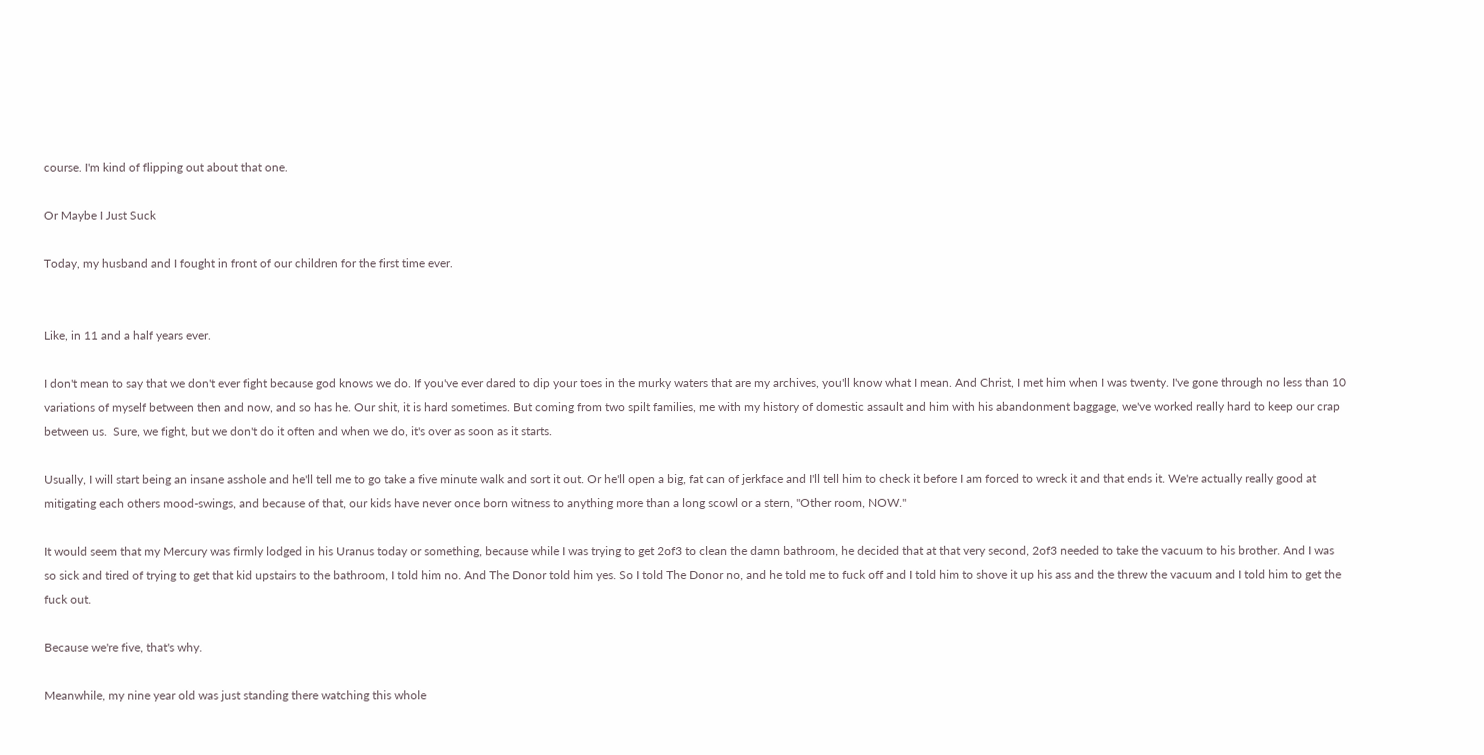course. I'm kind of flipping out about that one.

Or Maybe I Just Suck

Today, my husband and I fought in front of our children for the first time ever.


Like, in 11 and a half years ever.

I don't mean to say that we don't ever fight because god knows we do. If you've ever dared to dip your toes in the murky waters that are my archives, you'll know what I mean. And Christ, I met him when I was twenty. I've gone through no less than 10 variations of myself between then and now, and so has he. Our shit, it is hard sometimes. But coming from two spilt families, me with my history of domestic assault and him with his abandonment baggage, we've worked really hard to keep our crap between us.  Sure, we fight, but we don't do it often and when we do, it's over as soon as it starts.

Usually, I will start being an insane asshole and he'll tell me to go take a five minute walk and sort it out. Or he'll open a big, fat can of jerkface and I'll tell him to check it before I am forced to wreck it and that ends it. We're actually really good at mitigating each others mood-swings, and because of that, our kids have never once born witness to anything more than a long scowl or a stern, "Other room, NOW."

It would seem that my Mercury was firmly lodged in his Uranus today or something, because while I was trying to get 2of3 to clean the damn bathroom, he decided that at that very second, 2of3 needed to take the vacuum to his brother. And I was so sick and tired of trying to get that kid upstairs to the bathroom, I told him no. And The Donor told him yes. So I told The Donor no, and he told me to fuck off and I told him to shove it up his ass and the threw the vacuum and I told him to get the fuck out.

Because we're five, that's why.

Meanwhile, my nine year old was just standing there watching this whole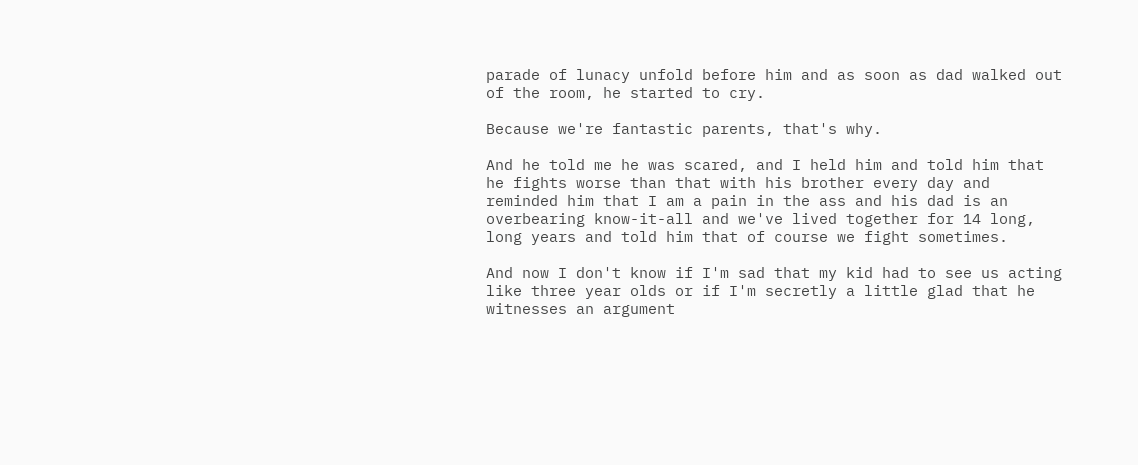parade of lunacy unfold before him and as soon as dad walked out of the room, he started to cry.

Because we're fantastic parents, that's why.

And he told me he was scared, and I held him and told him that he fights worse than that with his brother every day and reminded him that I am a pain in the ass and his dad is an overbearing know-it-all and we've lived together for 14 long, long years and told him that of course we fight sometimes.

And now I don't know if I'm sad that my kid had to see us acting like three year olds or if I'm secretly a little glad that he witnesses an argument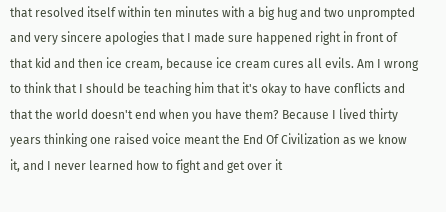that resolved itself within ten minutes with a big hug and two unprompted and very sincere apologies that I made sure happened right in front of that kid and then ice cream, because ice cream cures all evils. Am I wrong to think that I should be teaching him that it's okay to have conflicts and that the world doesn't end when you have them? Because I lived thirty years thinking one raised voice meant the End Of Civilization as we know it, and I never learned how to fight and get over it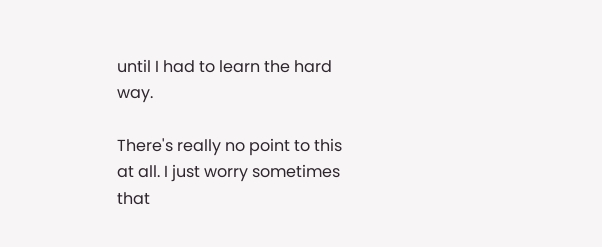until I had to learn the hard way.

There's really no point to this at all. I just worry sometimes that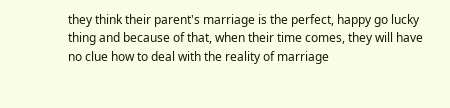they think their parent's marriage is the perfect, happy go lucky thing and because of that, when their time comes, they will have no clue how to deal with the reality of marriage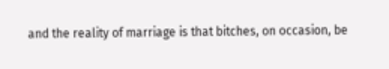and the reality of marriage is that bitches, on occasion, be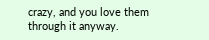crazy, and you love them through it anyway.